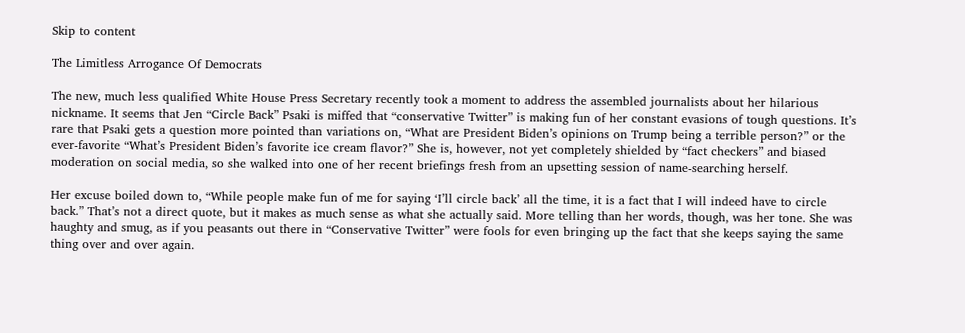Skip to content

The Limitless Arrogance Of Democrats

The new, much less qualified White House Press Secretary recently took a moment to address the assembled journalists about her hilarious nickname. It seems that Jen “Circle Back” Psaki is miffed that “conservative Twitter” is making fun of her constant evasions of tough questions. It’s rare that Psaki gets a question more pointed than variations on, “What are President Biden’s opinions on Trump being a terrible person?” or the ever-favorite “What’s President Biden’s favorite ice cream flavor?” She is, however, not yet completely shielded by “fact checkers” and biased moderation on social media, so she walked into one of her recent briefings fresh from an upsetting session of name-searching herself.

Her excuse boiled down to, “While people make fun of me for saying ‘I’ll circle back’ all the time, it is a fact that I will indeed have to circle back.” That’s not a direct quote, but it makes as much sense as what she actually said. More telling than her words, though, was her tone. She was haughty and smug, as if you peasants out there in “Conservative Twitter” were fools for even bringing up the fact that she keeps saying the same thing over and over again.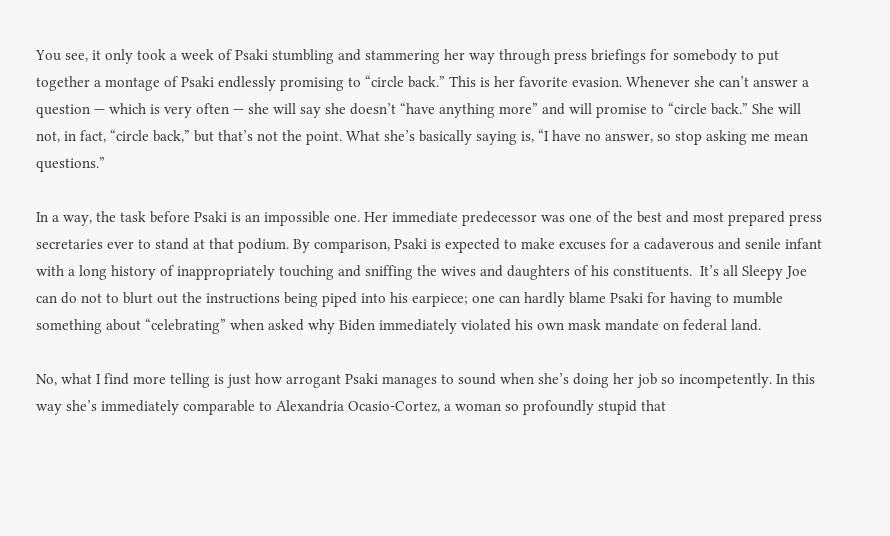You see, it only took a week of Psaki stumbling and stammering her way through press briefings for somebody to put together a montage of Psaki endlessly promising to “circle back.” This is her favorite evasion. Whenever she can’t answer a question — which is very often — she will say she doesn’t “have anything more” and will promise to “circle back.” She will not, in fact, “circle back,” but that’s not the point. What she’s basically saying is, “I have no answer, so stop asking me mean questions.”

In a way, the task before Psaki is an impossible one. Her immediate predecessor was one of the best and most prepared press secretaries ever to stand at that podium. By comparison, Psaki is expected to make excuses for a cadaverous and senile infant with a long history of inappropriately touching and sniffing the wives and daughters of his constituents.  It’s all Sleepy Joe can do not to blurt out the instructions being piped into his earpiece; one can hardly blame Psaki for having to mumble something about “celebrating” when asked why Biden immediately violated his own mask mandate on federal land.

No, what I find more telling is just how arrogant Psaki manages to sound when she’s doing her job so incompetently. In this way she’s immediately comparable to Alexandria Ocasio-Cortez, a woman so profoundly stupid that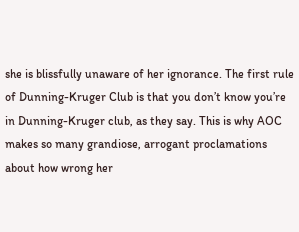she is blissfully unaware of her ignorance. The first rule of Dunning-Kruger Club is that you don’t know you’re in Dunning-Kruger club, as they say. This is why AOC makes so many grandiose, arrogant proclamations about how wrong her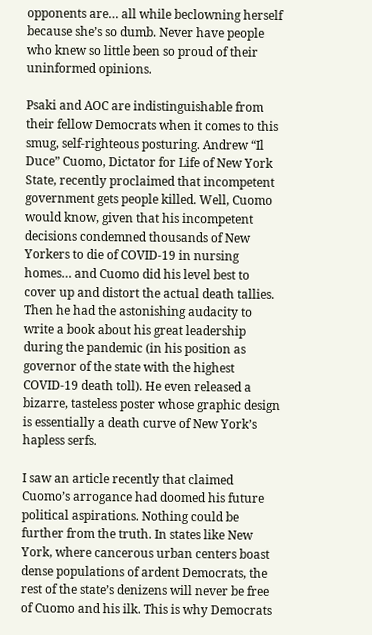opponents are… all while beclowning herself because she’s so dumb. Never have people who knew so little been so proud of their uninformed opinions.

Psaki and AOC are indistinguishable from their fellow Democrats when it comes to this smug, self-righteous posturing. Andrew “Il Duce” Cuomo, Dictator for Life of New York State, recently proclaimed that incompetent government gets people killed. Well, Cuomo would know, given that his incompetent decisions condemned thousands of New Yorkers to die of COVID-19 in nursing homes… and Cuomo did his level best to cover up and distort the actual death tallies. Then he had the astonishing audacity to write a book about his great leadership during the pandemic (in his position as governor of the state with the highest COVID-19 death toll). He even released a bizarre, tasteless poster whose graphic design is essentially a death curve of New York’s hapless serfs.

I saw an article recently that claimed Cuomo’s arrogance had doomed his future political aspirations. Nothing could be further from the truth. In states like New York, where cancerous urban centers boast dense populations of ardent Democrats, the rest of the state’s denizens will never be free of Cuomo and his ilk. This is why Democrats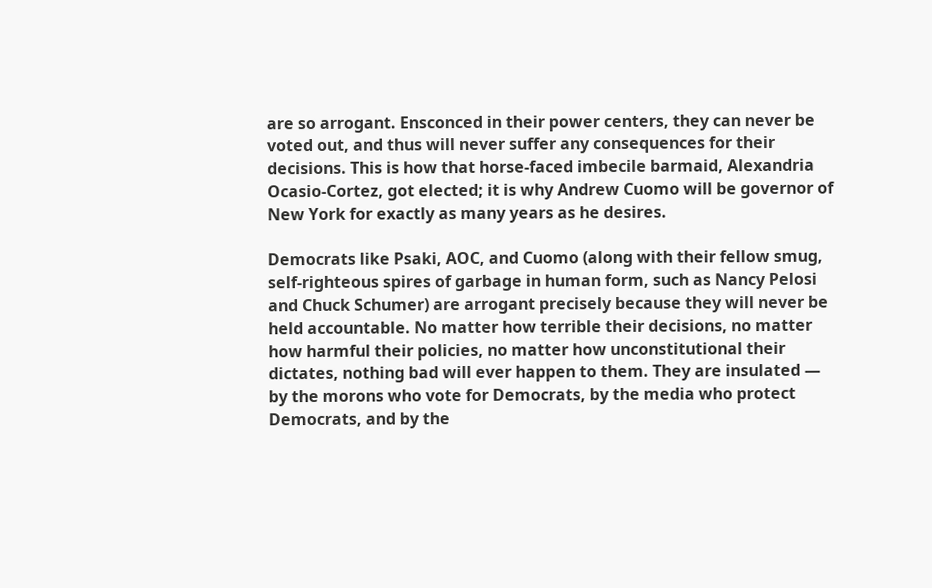are so arrogant. Ensconced in their power centers, they can never be voted out, and thus will never suffer any consequences for their decisions. This is how that horse-faced imbecile barmaid, Alexandria Ocasio-Cortez, got elected; it is why Andrew Cuomo will be governor of New York for exactly as many years as he desires.

Democrats like Psaki, AOC, and Cuomo (along with their fellow smug, self-righteous spires of garbage in human form, such as Nancy Pelosi and Chuck Schumer) are arrogant precisely because they will never be held accountable. No matter how terrible their decisions, no matter how harmful their policies, no matter how unconstitutional their dictates, nothing bad will ever happen to them. They are insulated — by the morons who vote for Democrats, by the media who protect Democrats, and by the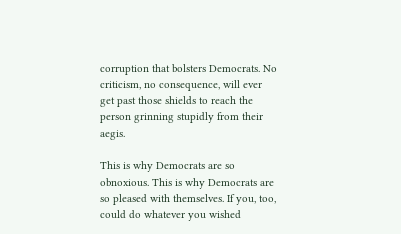corruption that bolsters Democrats. No criticism, no consequence, will ever get past those shields to reach the person grinning stupidly from their aegis.

This is why Democrats are so obnoxious. This is why Democrats are so pleased with themselves. If you, too, could do whatever you wished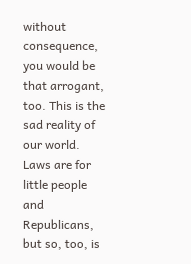without consequence, you would be that arrogant, too. This is the sad reality of our world. Laws are for little people and Republicans, but so, too, is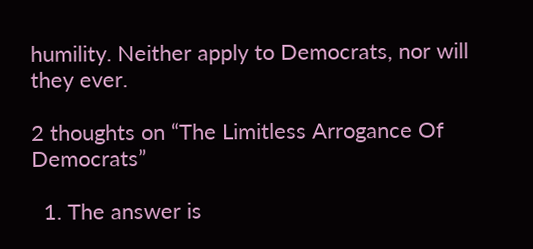humility. Neither apply to Democrats, nor will they ever.

2 thoughts on “The Limitless Arrogance Of Democrats”

  1. The answer is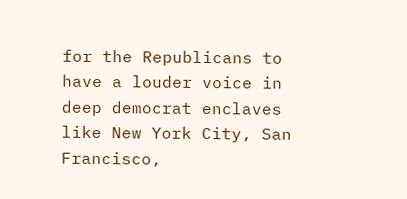for the Republicans to have a louder voice in deep democrat enclaves like New York City, San Francisco,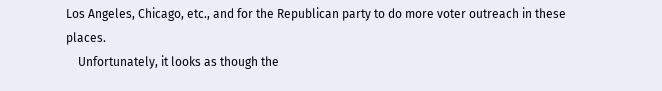Los Angeles, Chicago, etc., and for the Republican party to do more voter outreach in these places.
    Unfortunately, it looks as though the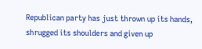Republican party has just thrown up its hands, shrugged its shoulders and given up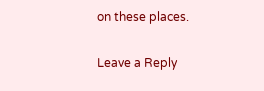on these places.

Leave a Reply